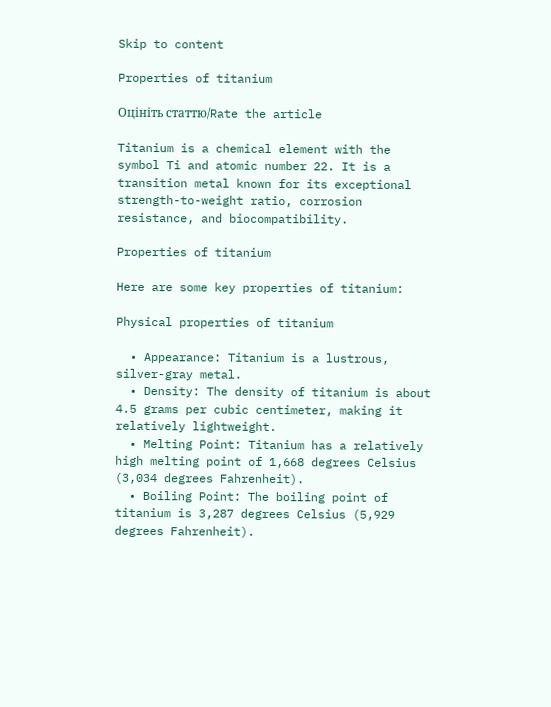Skip to content

Properties of titanium

Оцініть статтю/Rate the article

Titanium is a chemical element with the symbol Ti and atomic number 22. It is a transition metal known for its exceptional strength-to-weight ratio, corrosion resistance, and biocompatibility.

Properties of titanium

Here are some key properties of titanium:

Physical properties of titanium

  • Appearance: Titanium is a lustrous, silver-gray metal.
  • Density: The density of titanium is about 4.5 grams per cubic centimeter, making it relatively lightweight.
  • Melting Point: Titanium has a relatively high melting point of 1,668 degrees Celsius (3,034 degrees Fahrenheit).
  • Boiling Point: The boiling point of titanium is 3,287 degrees Celsius (5,929 degrees Fahrenheit).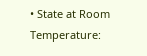• State at Room Temperature: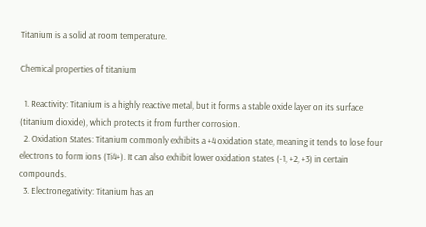Titanium is a solid at room temperature.

Chemical properties of titanium

  1. Reactivity: Titanium is a highly reactive metal, but it forms a stable oxide layer on its surface (titanium dioxide), which protects it from further corrosion.
  2. Oxidation States: Titanium commonly exhibits a +4 oxidation state, meaning it tends to lose four electrons to form ions (Ti4+). It can also exhibit lower oxidation states (-1, +2, +3) in certain compounds.
  3. Electronegativity: Titanium has an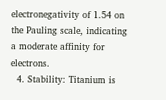electronegativity of 1.54 on the Pauling scale, indicating a moderate affinity for electrons.
  4. Stability: Titanium is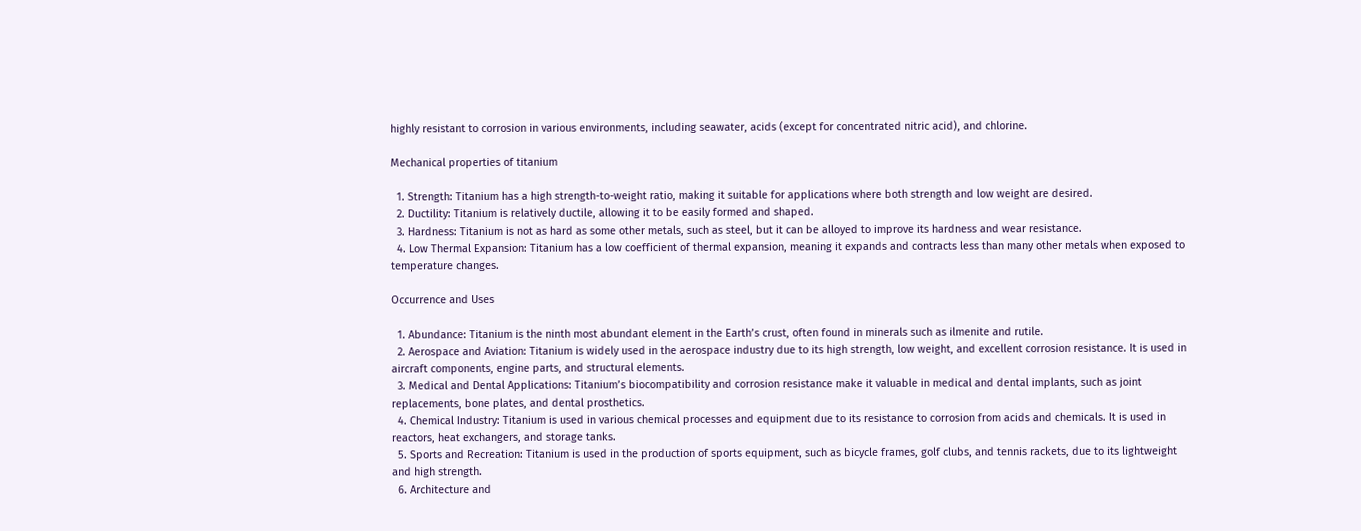highly resistant to corrosion in various environments, including seawater, acids (except for concentrated nitric acid), and chlorine.

Mechanical properties of titanium

  1. Strength: Titanium has a high strength-to-weight ratio, making it suitable for applications where both strength and low weight are desired.
  2. Ductility: Titanium is relatively ductile, allowing it to be easily formed and shaped.
  3. Hardness: Titanium is not as hard as some other metals, such as steel, but it can be alloyed to improve its hardness and wear resistance.
  4. Low Thermal Expansion: Titanium has a low coefficient of thermal expansion, meaning it expands and contracts less than many other metals when exposed to temperature changes.

Occurrence and Uses

  1. Abundance: Titanium is the ninth most abundant element in the Earth’s crust, often found in minerals such as ilmenite and rutile.
  2. Aerospace and Aviation: Titanium is widely used in the aerospace industry due to its high strength, low weight, and excellent corrosion resistance. It is used in aircraft components, engine parts, and structural elements.
  3. Medical and Dental Applications: Titanium’s biocompatibility and corrosion resistance make it valuable in medical and dental implants, such as joint replacements, bone plates, and dental prosthetics.
  4. Chemical Industry: Titanium is used in various chemical processes and equipment due to its resistance to corrosion from acids and chemicals. It is used in reactors, heat exchangers, and storage tanks.
  5. Sports and Recreation: Titanium is used in the production of sports equipment, such as bicycle frames, golf clubs, and tennis rackets, due to its lightweight and high strength.
  6. Architecture and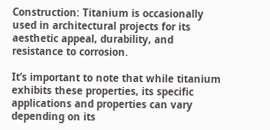Construction: Titanium is occasionally used in architectural projects for its aesthetic appeal, durability, and resistance to corrosion.

It’s important to note that while titanium exhibits these properties, its specific applications and properties can vary depending on its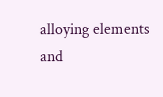alloying elements and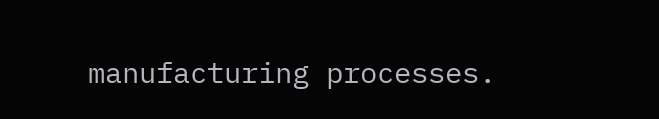manufacturing processes.